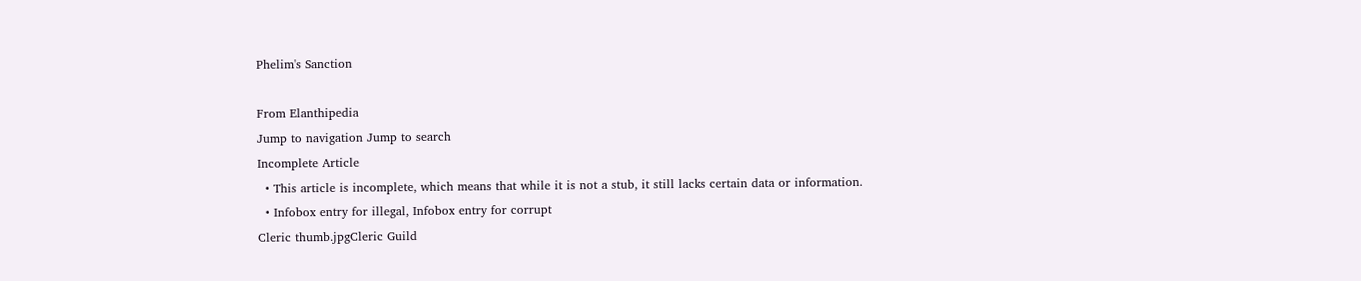Phelim's Sanction

From Elanthipedia
Jump to navigation Jump to search
Incomplete Article
  • This article is incomplete, which means that while it is not a stub, it still lacks certain data or information.
  • Infobox entry for illegal, Infobox entry for corrupt
Cleric thumb.jpgCleric Guild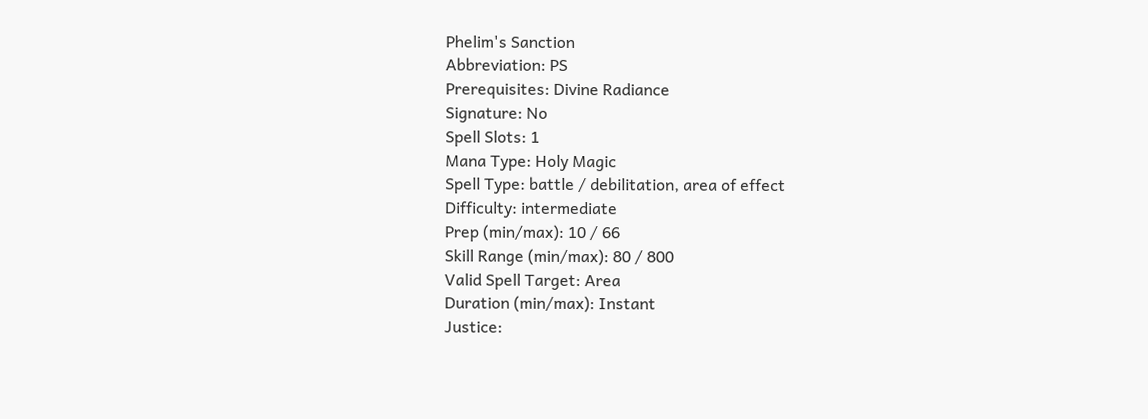Phelim's Sanction
Abbreviation: PS
Prerequisites: Divine Radiance
Signature: No
Spell Slots: 1
Mana Type: Holy Magic
Spell Type: battle / debilitation, area of effect
Difficulty: intermediate
Prep (min/max): 10 / 66
Skill Range (min/max): 80 / 800
Valid Spell Target: Area
Duration (min/max): Instant
Justice: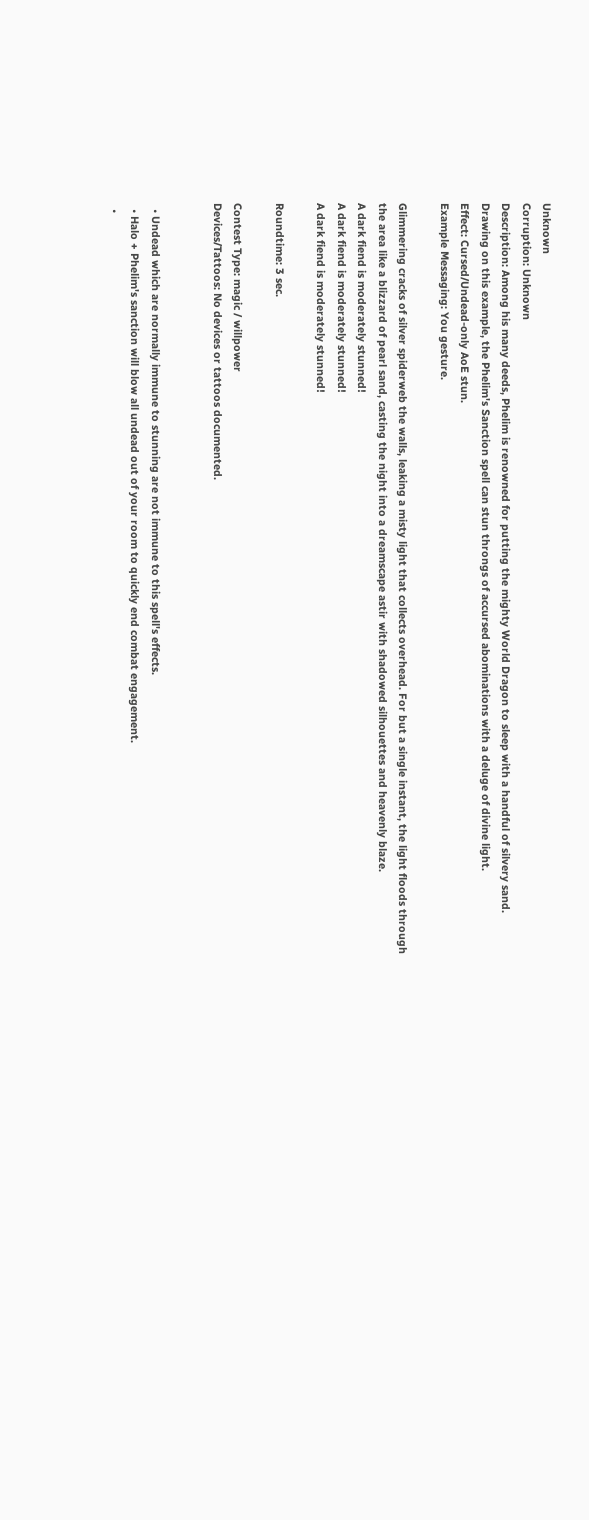Unknown
Corruption: Unknown
Description: Among his many deeds, Phelim is renowned for putting the mighty World Dragon to sleep with a handful of silvery sand. Drawing on this example, the Phelim's Sanction spell can stun throngs of accursed abominations with a deluge of divine light.
Effect: Cursed/Undead-only AoE stun.
Example Messaging: You gesture.

Glimmering cracks of silver spiderweb the walls, leaking a misty light that collects overhead. For but a single instant, the light floods through the area like a blizzard of pearl sand, casting the night into a dreamscape astir with shadowed silhouettes and heavenly blaze.
A dark fiend is moderately stunned!
A dark fiend is moderately stunned!
A dark fiend is moderately stunned!

Roundtime: 3 sec.

Contest Type: magic / willpower
Devices/Tattoos: No devices or tattoos documented.


  • Undead which are normally immune to stunning are not immune to this spell's effects.
  • Halo + Phelim's sanction will blow all undead out of your room to quickly end combat engagement.
  •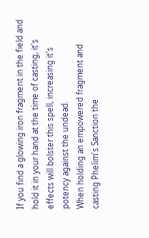If you find a glowing iron fragment in the field and hold it in your hand at the time of casting, it's effects will bolster this spell, increasing it's potency against the undead.
When holding an empowered fragment and casting Phelim's Sanction the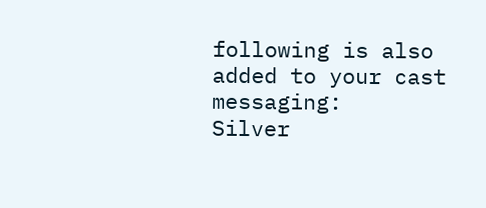following is also added to your cast messaging:
Silver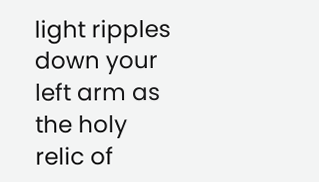light ripples down your left arm as the holy relic of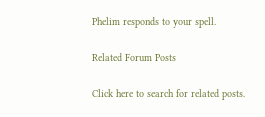Phelim responds to your spell.

Related Forum Posts

Click here to search for related posts.